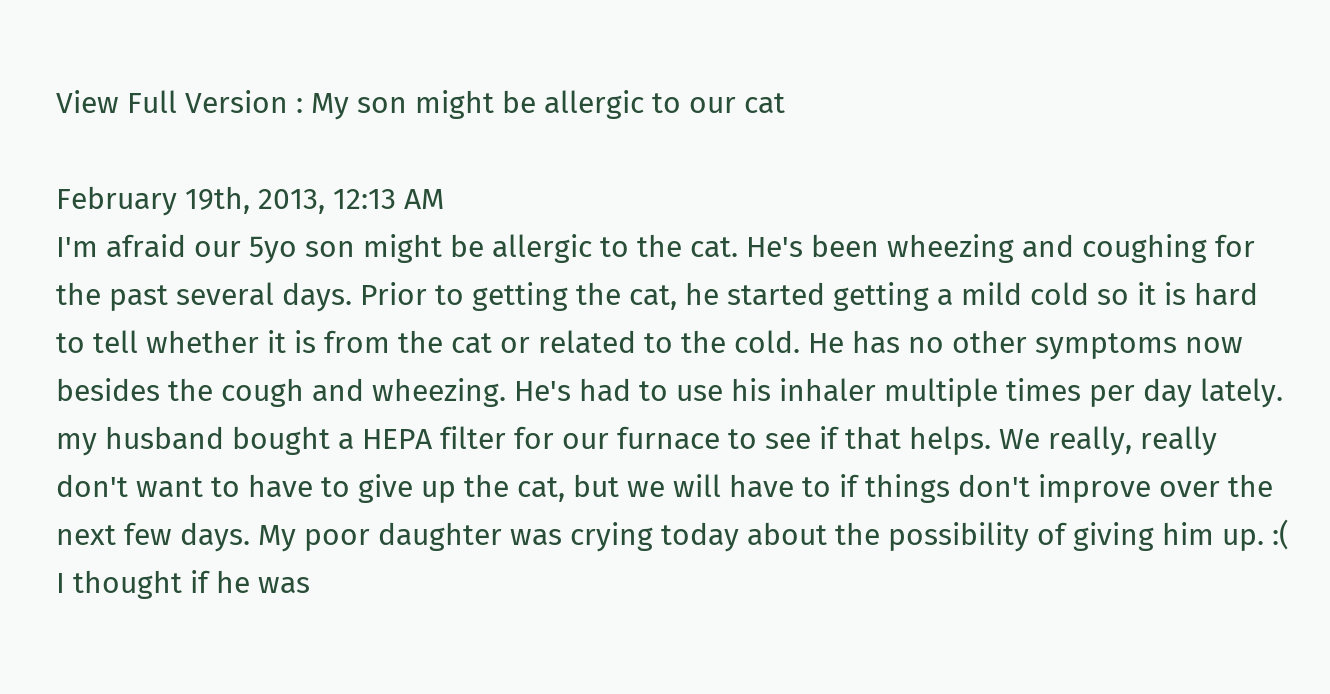View Full Version : My son might be allergic to our cat

February 19th, 2013, 12:13 AM
I'm afraid our 5yo son might be allergic to the cat. He's been wheezing and coughing for the past several days. Prior to getting the cat, he started getting a mild cold so it is hard to tell whether it is from the cat or related to the cold. He has no other symptoms now besides the cough and wheezing. He's had to use his inhaler multiple times per day lately. my husband bought a HEPA filter for our furnace to see if that helps. We really, really don't want to have to give up the cat, but we will have to if things don't improve over the next few days. My poor daughter was crying today about the possibility of giving him up. :( I thought if he was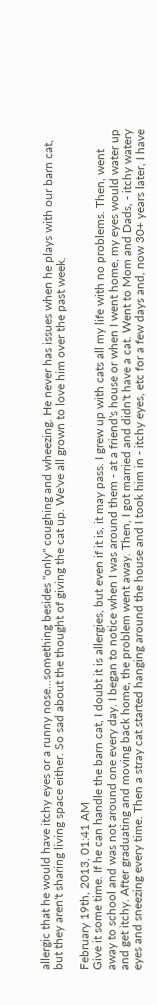allergic that he would have itchy eyes or a runny nose...something besides "only" coughing and wheezing. He never has issues when he plays with our barn cat, but they aren't sharing living space either. So sad about the thought of giving the cat up. We've all grown to love him over the past week.

February 19th, 2013, 01:41 AM
Give it some time. If he can handle the barn cat, I doubt it is allergies, but even if it is, it may pass. I grew up with cats all my life with no problems. Then, went away to school and was not around one every day. I began to notice when I was around them - at a friend's house or when I went home, my eyes would water up and get itchy. After graduating and moving back home, the problem went away. Then, I got married and didn't have a cat. Went to Mom and Dads, - itchy watery eyes and sneezing every time. Then a stray cat started hanging around the house and I took him in - itchy eyes, etc for a few days and, now 30+ years later, I have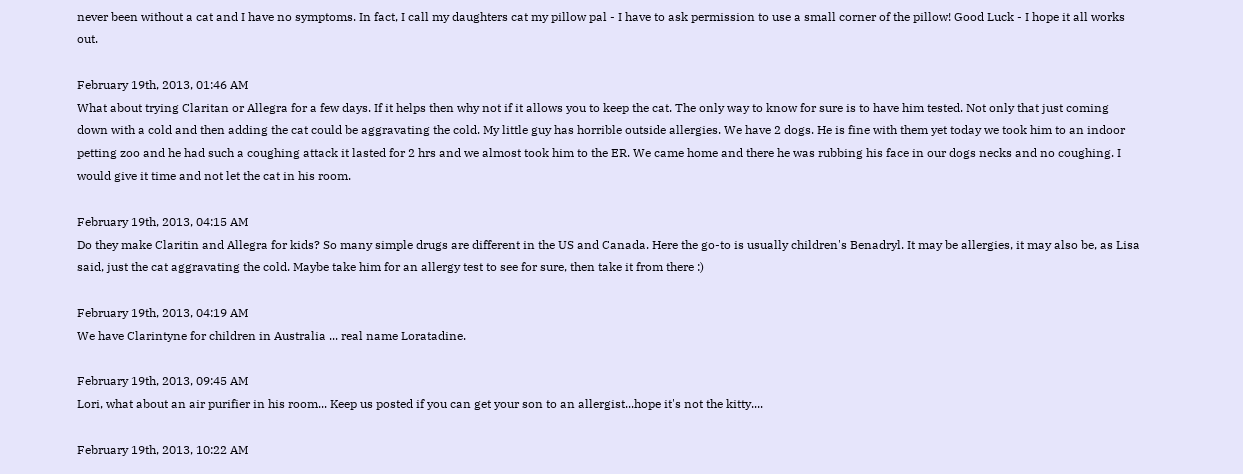never been without a cat and I have no symptoms. In fact, I call my daughters cat my pillow pal - I have to ask permission to use a small corner of the pillow! Good Luck - I hope it all works out.

February 19th, 2013, 01:46 AM
What about trying Claritan or Allegra for a few days. If it helps then why not if it allows you to keep the cat. The only way to know for sure is to have him tested. Not only that just coming down with a cold and then adding the cat could be aggravating the cold. My little guy has horrible outside allergies. We have 2 dogs. He is fine with them yet today we took him to an indoor petting zoo and he had such a coughing attack it lasted for 2 hrs and we almost took him to the ER. We came home and there he was rubbing his face in our dogs necks and no coughing. I would give it time and not let the cat in his room.

February 19th, 2013, 04:15 AM
Do they make Claritin and Allegra for kids? So many simple drugs are different in the US and Canada. Here the go-to is usually children's Benadryl. It may be allergies, it may also be, as Lisa said, just the cat aggravating the cold. Maybe take him for an allergy test to see for sure, then take it from there :)

February 19th, 2013, 04:19 AM
We have Clarintyne for children in Australia ... real name Loratadine.

February 19th, 2013, 09:45 AM
Lori, what about an air purifier in his room... Keep us posted if you can get your son to an allergist...hope it's not the kitty....

February 19th, 2013, 10:22 AM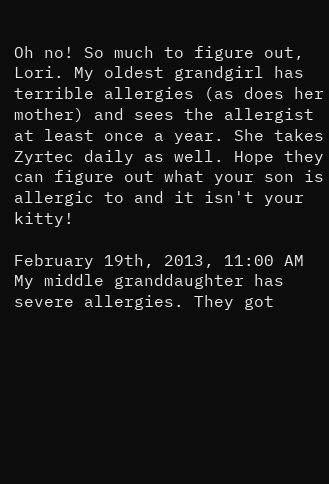Oh no! So much to figure out, Lori. My oldest grandgirl has terrible allergies (as does her mother) and sees the allergist at least once a year. She takes Zyrtec daily as well. Hope they can figure out what your son is allergic to and it isn't your kitty!

February 19th, 2013, 11:00 AM
My middle granddaughter has severe allergies. They got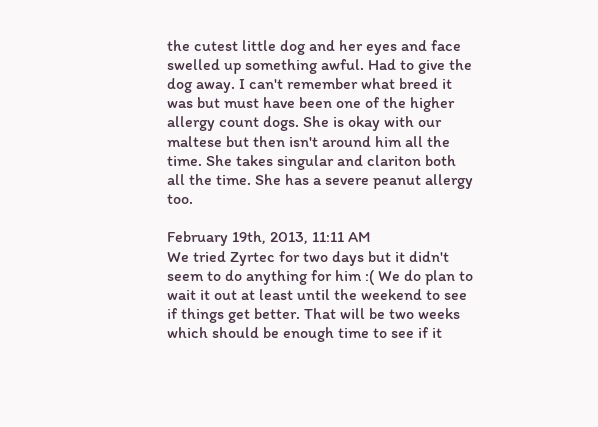the cutest little dog and her eyes and face swelled up something awful. Had to give the dog away. I can't remember what breed it was but must have been one of the higher allergy count dogs. She is okay with our maltese but then isn't around him all the time. She takes singular and clariton both all the time. She has a severe peanut allergy too.

February 19th, 2013, 11:11 AM
We tried Zyrtec for two days but it didn't seem to do anything for him :( We do plan to wait it out at least until the weekend to see if things get better. That will be two weeks which should be enough time to see if it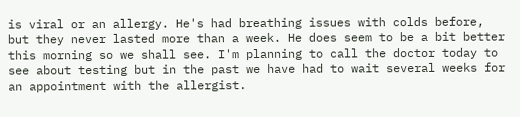is viral or an allergy. He's had breathing issues with colds before, but they never lasted more than a week. He does seem to be a bit better this morning so we shall see. I'm planning to call the doctor today to see about testing but in the past we have had to wait several weeks for an appointment with the allergist.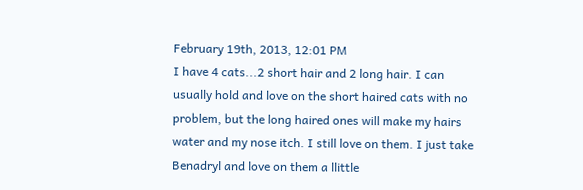February 19th, 2013, 12:01 PM
I have 4 cats...2 short hair and 2 long hair. I can usually hold and love on the short haired cats with no problem, but the long haired ones will make my hairs water and my nose itch. I still love on them. I just take Benadryl and love on them a llittle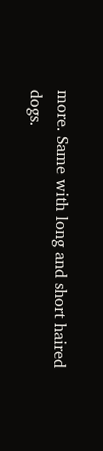more. Same with long and short haired dogs.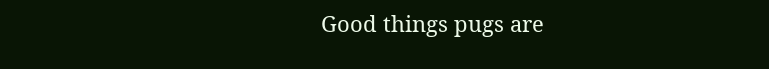Good things pugs are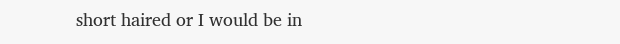short haired or I would be in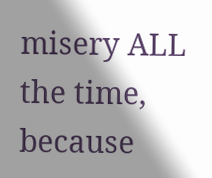misery ALL the time, because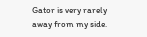Gator is very rarely away from my side.